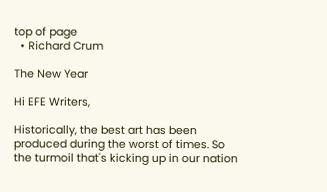top of page
  • Richard Crum

The New Year

Hi EFE Writers,

Historically, the best art has been produced during the worst of times. So the turmoil that's kicking up in our nation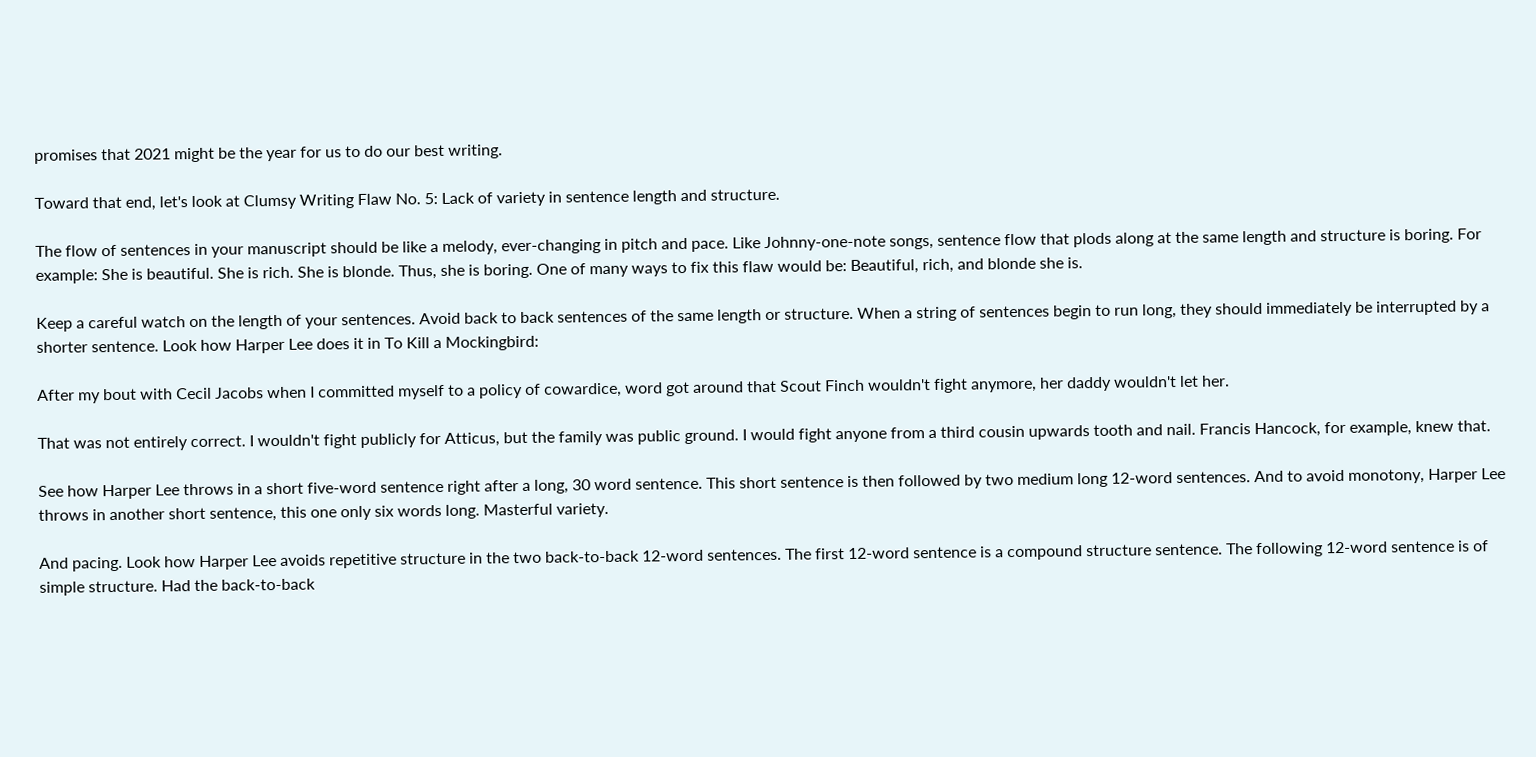promises that 2021 might be the year for us to do our best writing.

Toward that end, let's look at Clumsy Writing Flaw No. 5: Lack of variety in sentence length and structure.

The flow of sentences in your manuscript should be like a melody, ever-changing in pitch and pace. Like Johnny-one-note songs, sentence flow that plods along at the same length and structure is boring. For example: She is beautiful. She is rich. She is blonde. Thus, she is boring. One of many ways to fix this flaw would be: Beautiful, rich, and blonde she is.

Keep a careful watch on the length of your sentences. Avoid back to back sentences of the same length or structure. When a string of sentences begin to run long, they should immediately be interrupted by a shorter sentence. Look how Harper Lee does it in To Kill a Mockingbird:

After my bout with Cecil Jacobs when I committed myself to a policy of cowardice, word got around that Scout Finch wouldn't fight anymore, her daddy wouldn't let her.

That was not entirely correct. I wouldn't fight publicly for Atticus, but the family was public ground. I would fight anyone from a third cousin upwards tooth and nail. Francis Hancock, for example, knew that.

See how Harper Lee throws in a short five-word sentence right after a long, 30 word sentence. This short sentence is then followed by two medium long 12-word sentences. And to avoid monotony, Harper Lee throws in another short sentence, this one only six words long. Masterful variety.

And pacing. Look how Harper Lee avoids repetitive structure in the two back-to-back 12-word sentences. The first 12-word sentence is a compound structure sentence. The following 12-word sentence is of simple structure. Had the back-to-back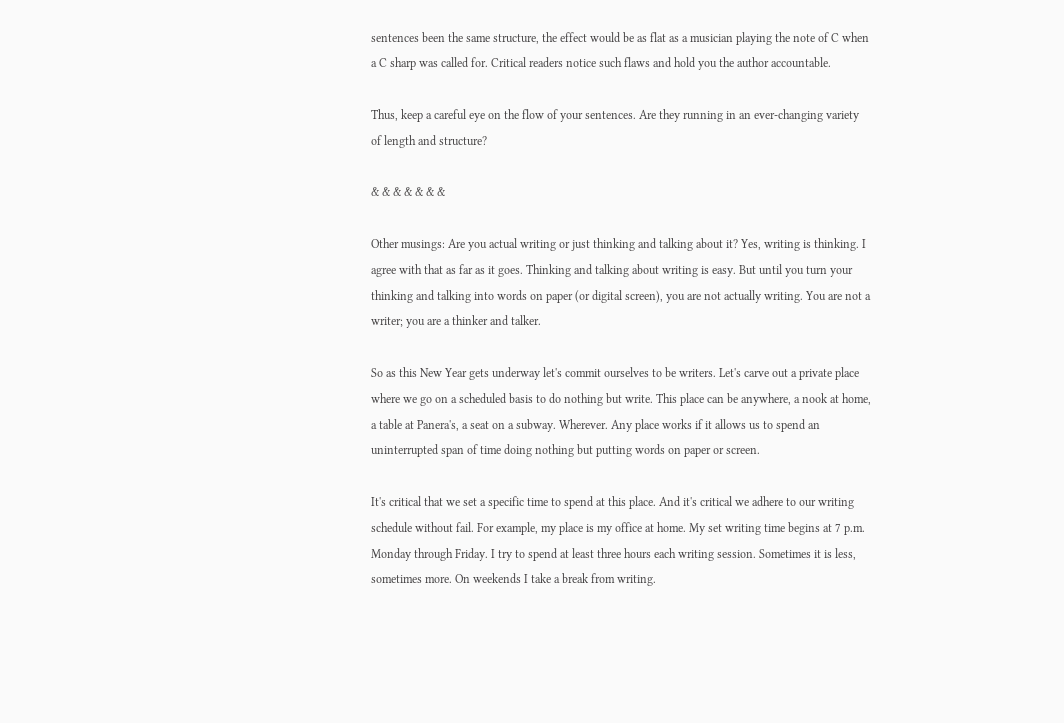sentences been the same structure, the effect would be as flat as a musician playing the note of C when a C sharp was called for. Critical readers notice such flaws and hold you the author accountable.

Thus, keep a careful eye on the flow of your sentences. Are they running in an ever-changing variety of length and structure?

& & & & & & &

Other musings: Are you actual writing or just thinking and talking about it? Yes, writing is thinking. I agree with that as far as it goes. Thinking and talking about writing is easy. But until you turn your thinking and talking into words on paper (or digital screen), you are not actually writing. You are not a writer; you are a thinker and talker.

So as this New Year gets underway let's commit ourselves to be writers. Let's carve out a private place where we go on a scheduled basis to do nothing but write. This place can be anywhere, a nook at home, a table at Panera's, a seat on a subway. Wherever. Any place works if it allows us to spend an uninterrupted span of time doing nothing but putting words on paper or screen.

It's critical that we set a specific time to spend at this place. And it's critical we adhere to our writing schedule without fail. For example, my place is my office at home. My set writing time begins at 7 p.m. Monday through Friday. I try to spend at least three hours each writing session. Sometimes it is less, sometimes more. On weekends I take a break from writing.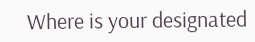Where is your designated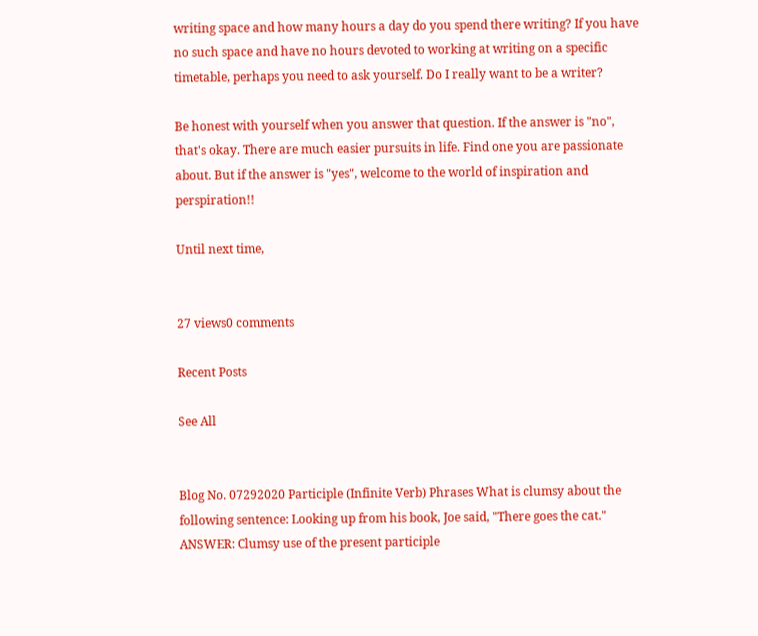writing space and how many hours a day do you spend there writing? If you have no such space and have no hours devoted to working at writing on a specific timetable, perhaps you need to ask yourself. Do I really want to be a writer?

Be honest with yourself when you answer that question. If the answer is "no", that's okay. There are much easier pursuits in life. Find one you are passionate about. But if the answer is "yes", welcome to the world of inspiration and perspiration!!

Until next time,


27 views0 comments

Recent Posts

See All


Blog No. 07292020 Participle (Infinite Verb) Phrases What is clumsy about the following sentence: Looking up from his book, Joe said, "There goes the cat." ANSWER: Clumsy use of the present participle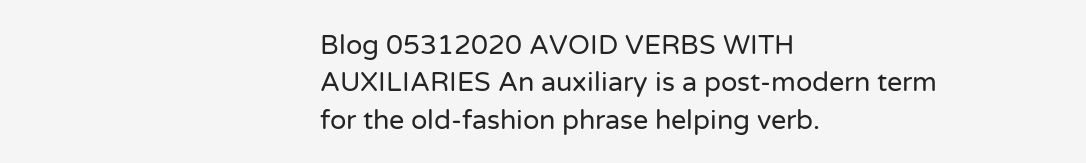Blog 05312020 AVOID VERBS WITH AUXILIARIES An auxiliary is a post-modern term for the old-fashion phrase helping verb.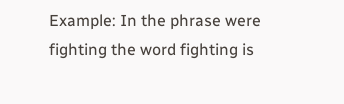Example: In the phrase were fighting the word fighting is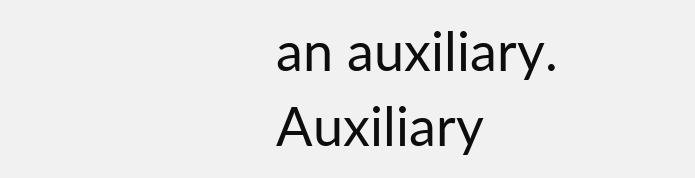an auxiliary. Auxiliary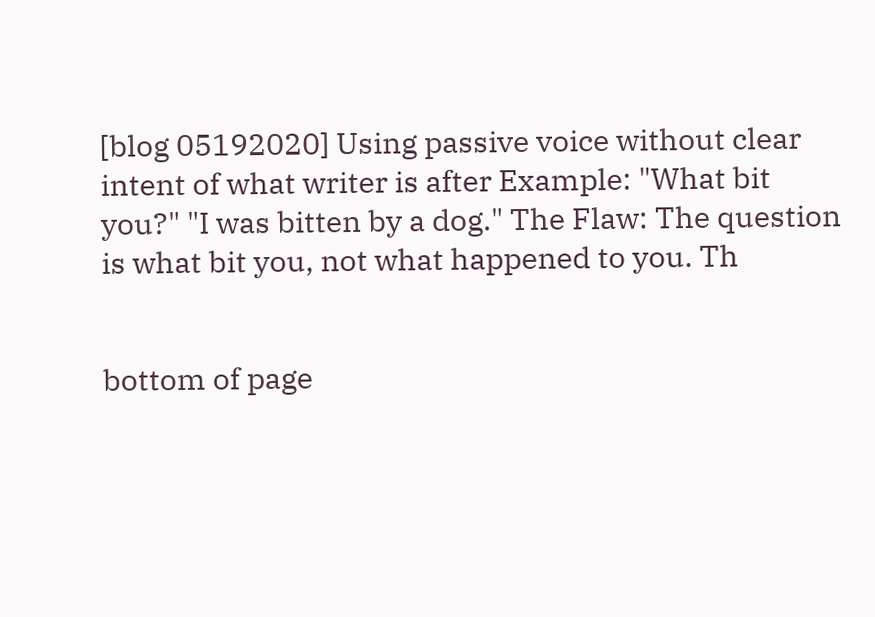[blog 05192020] Using passive voice without clear intent of what writer is after Example: "What bit you?" "I was bitten by a dog." The Flaw: The question is what bit you, not what happened to you. Th


bottom of page